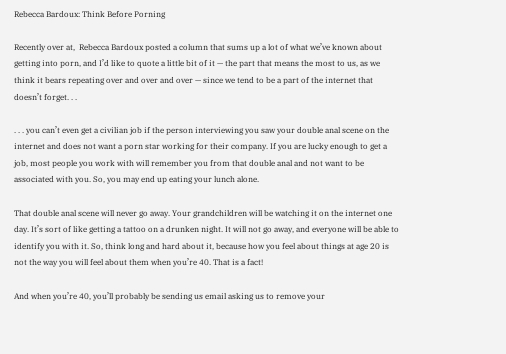Rebecca Bardoux: Think Before Porning

Recently over at,  Rebecca Bardoux posted a column that sums up a lot of what we’ve known about getting into porn, and I’d like to quote a little bit of it — the part that means the most to us, as we think it bears repeating over and over and over — since we tend to be a part of the internet that doesn’t forget. . .

. . . you can’t even get a civilian job if the person interviewing you saw your double anal scene on the internet and does not want a porn star working for their company. If you are lucky enough to get a job, most people you work with will remember you from that double anal and not want to be associated with you. So, you may end up eating your lunch alone.

That double anal scene will never go away. Your grandchildren will be watching it on the internet one day. It’s sort of like getting a tattoo on a drunken night. It will not go away, and everyone will be able to identify you with it. So, think long and hard about it, because how you feel about things at age 20 is not the way you will feel about them when you’re 40. That is a fact!

And when you’re 40, you’ll probably be sending us email asking us to remove your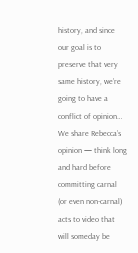history, and since our goal is to preserve that very same history, we’re going to have a conflict of opinion… We share Rebecca’s opinion — think long and hard before committing carnal (or even non-carnal) acts to video that will someday be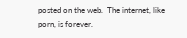posted on the web.  The internet, like porn, is forever.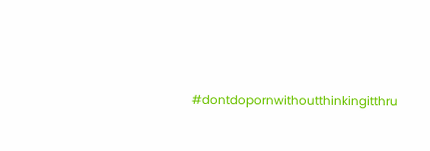#dontdopornwithoutthinkingitthru